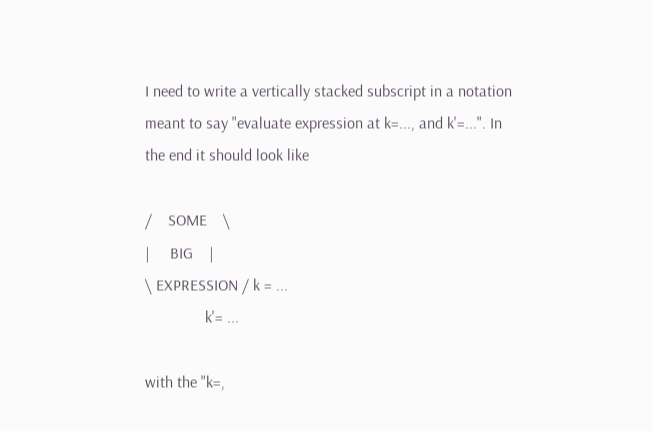I need to write a vertically stacked subscript in a notation meant to say "evaluate expression at k=..., and k'=...". In the end it should look like

/    SOME    \
|     BIG    |
\ EXPRESSION / k = ...
               k'= ...

with the "k=,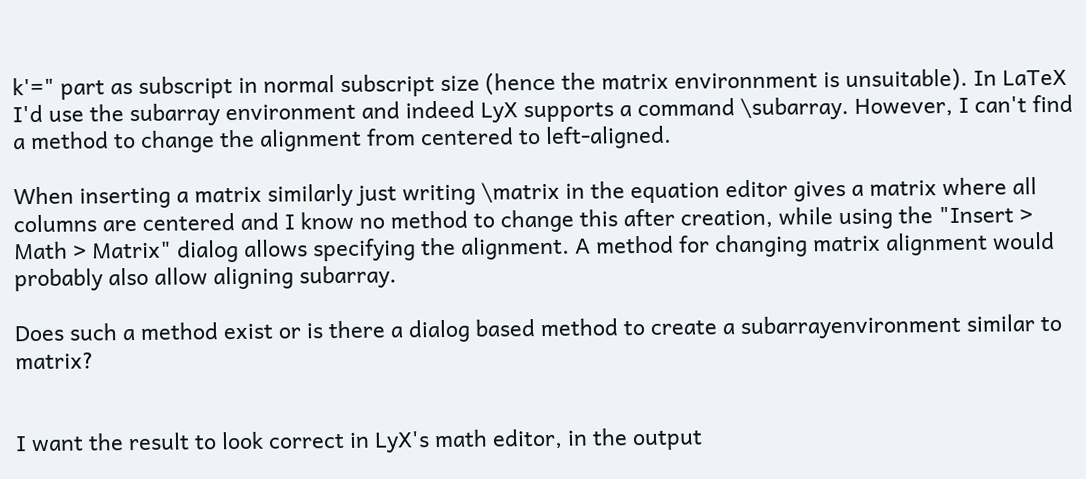k'=" part as subscript in normal subscript size (hence the matrix environnment is unsuitable). In LaTeX I'd use the subarray environment and indeed LyX supports a command \subarray. However, I can't find a method to change the alignment from centered to left-aligned.

When inserting a matrix similarly just writing \matrix in the equation editor gives a matrix where all columns are centered and I know no method to change this after creation, while using the "Insert > Math > Matrix" dialog allows specifying the alignment. A method for changing matrix alignment would probably also allow aligning subarray.

Does such a method exist or is there a dialog based method to create a subarrayenvironment similar to matrix?


I want the result to look correct in LyX's math editor, in the output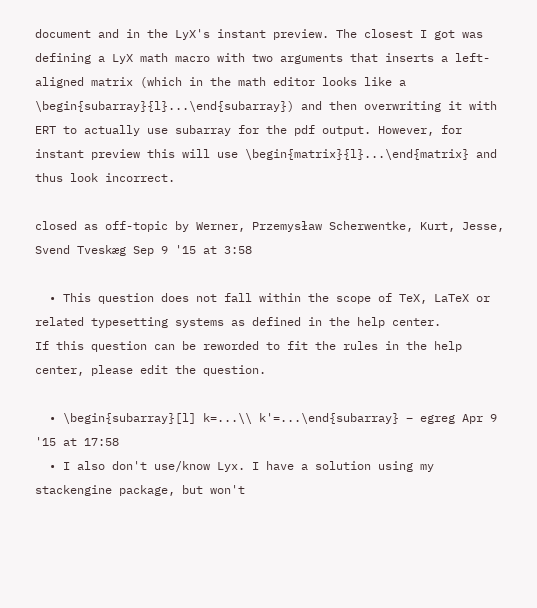document and in the LyX's instant preview. The closest I got was defining a LyX math macro with two arguments that inserts a left-aligned matrix (which in the math editor looks like a \begin{subarray}{l}...\end{subarray}) and then overwriting it with ERT to actually use subarray for the pdf output. However, for instant preview this will use \begin{matrix}{l}...\end{matrix} and thus look incorrect.

closed as off-topic by Werner, Przemysław Scherwentke, Kurt, Jesse, Svend Tveskæg Sep 9 '15 at 3:58

  • This question does not fall within the scope of TeX, LaTeX or related typesetting systems as defined in the help center.
If this question can be reworded to fit the rules in the help center, please edit the question.

  • \begin{subarray}[l] k=...\\ k'=...\end{subarray} – egreg Apr 9 '15 at 17:58
  • I also don't use/know Lyx. I have a solution using my stackengine package, but won't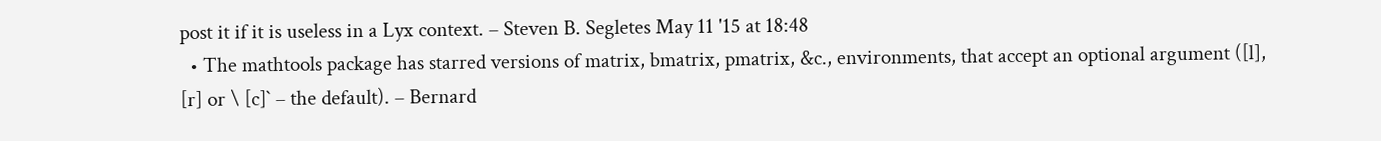post it if it is useless in a Lyx context. – Steven B. Segletes May 11 '15 at 18:48
  • The mathtools package has starred versions of matrix, bmatrix, pmatrix, &c., environments, that accept an optional argument ([l], [r] or \ [c]` – the default). – Bernard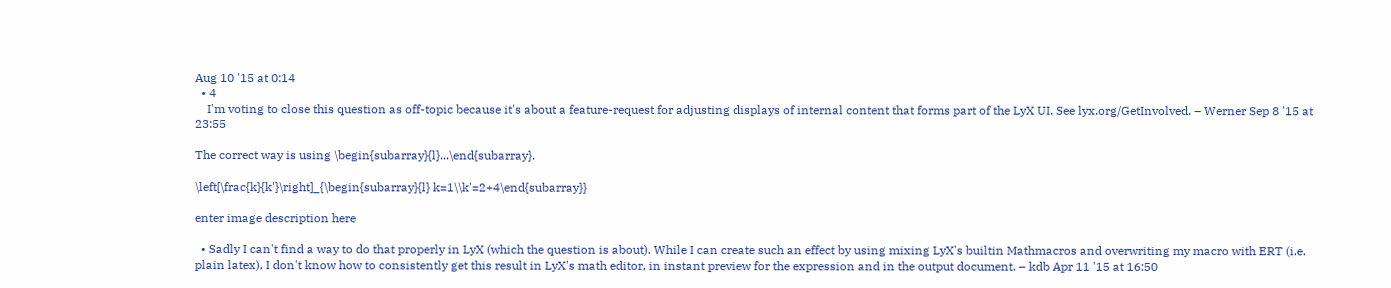Aug 10 '15 at 0:14
  • 4
    I'm voting to close this question as off-topic because it's about a feature-request for adjusting displays of internal content that forms part of the LyX UI. See lyx.org/GetInvolved. – Werner Sep 8 '15 at 23:55

The correct way is using \begin{subarray}{l}...\end{subarray}.

\left[\frac{k}{k'}\right]_{\begin{subarray}{l} k=1\\k'=2+4\end{subarray}}

enter image description here

  • Sadly I can't find a way to do that properly in LyX (which the question is about). While I can create such an effect by using mixing LyX's builtin Mathmacros and overwriting my macro with ERT (i.e. plain latex), I don't know how to consistently get this result in LyX's math editor, in instant preview for the expression and in the output document. – kdb Apr 11 '15 at 16:50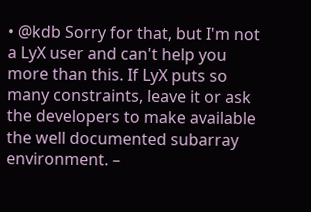• @kdb Sorry for that, but I'm not a LyX user and can't help you more than this. If LyX puts so many constraints, leave it or ask the developers to make available the well documented subarray environment. –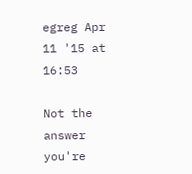egreg Apr 11 '15 at 16:53

Not the answer you're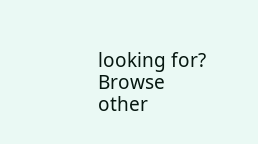looking for? Browse other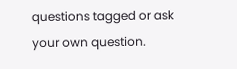questions tagged or ask your own question.